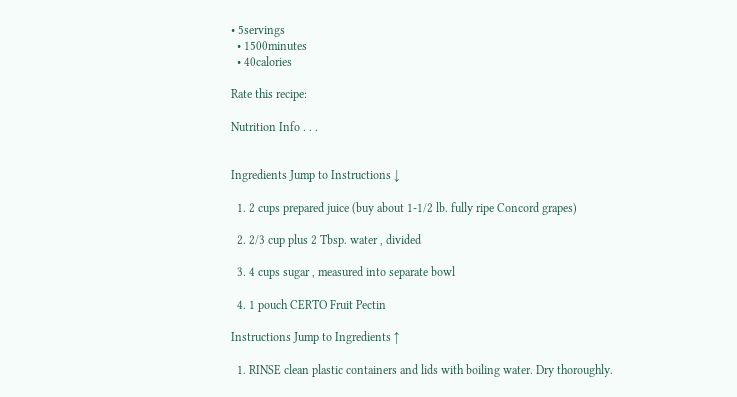• 5servings
  • 1500minutes
  • 40calories

Rate this recipe:

Nutrition Info . . .


Ingredients Jump to Instructions ↓

  1. 2 cups prepared juice (buy about 1-1/2 lb. fully ripe Concord grapes)

  2. 2/3 cup plus 2 Tbsp. water , divided

  3. 4 cups sugar , measured into separate bowl

  4. 1 pouch CERTO Fruit Pectin

Instructions Jump to Ingredients ↑

  1. RINSE clean plastic containers and lids with boiling water. Dry thoroughly.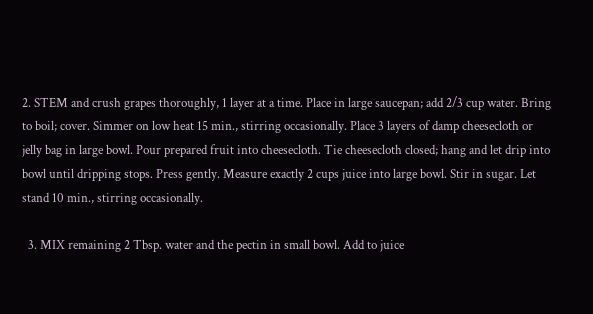2. STEM and crush grapes thoroughly, 1 layer at a time. Place in large saucepan; add 2/3 cup water. Bring to boil; cover. Simmer on low heat 15 min., stirring occasionally. Place 3 layers of damp cheesecloth or jelly bag in large bowl. Pour prepared fruit into cheesecloth. Tie cheesecloth closed; hang and let drip into bowl until dripping stops. Press gently. Measure exactly 2 cups juice into large bowl. Stir in sugar. Let stand 10 min., stirring occasionally.

  3. MIX remaining 2 Tbsp. water and the pectin in small bowl. Add to juice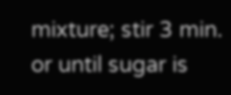mixture; stir 3 min. or until sugar is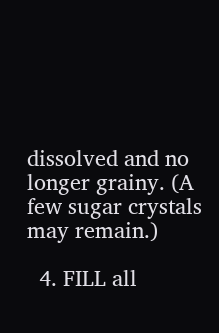dissolved and no longer grainy. (A few sugar crystals may remain.)

  4. FILL all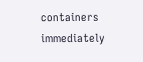containers immediately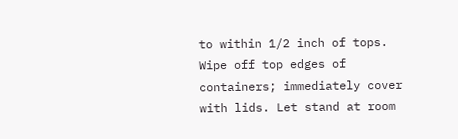to within 1/2 inch of tops. Wipe off top edges of containers; immediately cover with lids. Let stand at room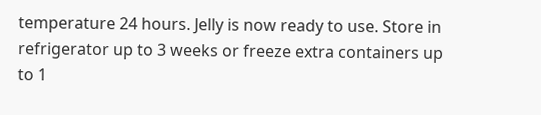temperature 24 hours. Jelly is now ready to use. Store in refrigerator up to 3 weeks or freeze extra containers up to 1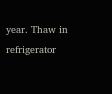year. Thaw in refrigerator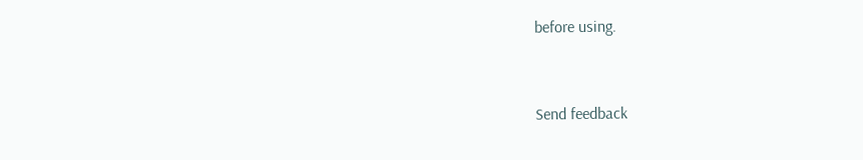before using.


Send feedback